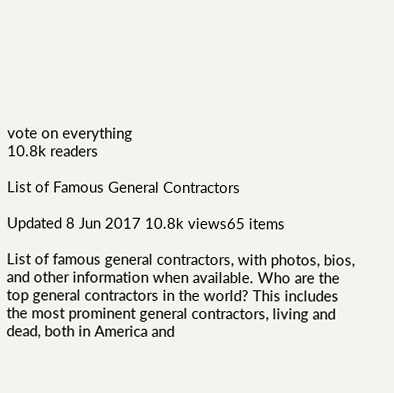vote on everything
10.8k readers

List of Famous General Contractors

Updated 8 Jun 2017 10.8k views65 items

List of famous general contractors, with photos, bios, and other information when available. Who are the top general contractors in the world? This includes the most prominent general contractors, living and dead, both in America and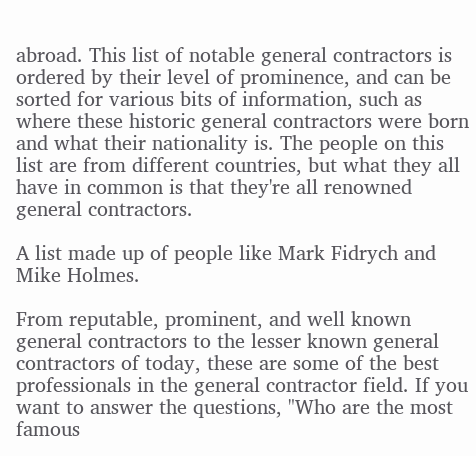abroad. This list of notable general contractors is ordered by their level of prominence, and can be sorted for various bits of information, such as where these historic general contractors were born and what their nationality is. The people on this list are from different countries, but what they all have in common is that they're all renowned general contractors.

A list made up of people like Mark Fidrych and Mike Holmes.

From reputable, prominent, and well known general contractors to the lesser known general contractors of today, these are some of the best professionals in the general contractor field. If you want to answer the questions, "Who are the most famous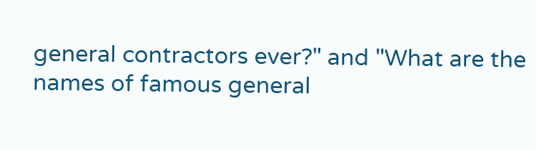general contractors ever?" and "What are the names of famous general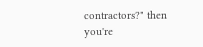contractors?" then you're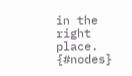in the right place. {#nodes}